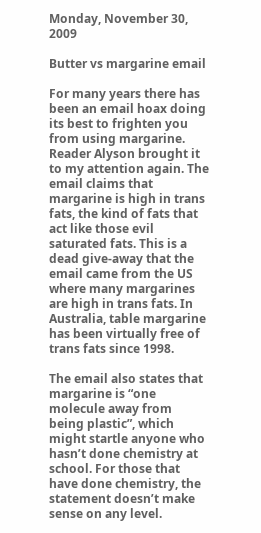Monday, November 30, 2009

Butter vs margarine email

For many years there has been an email hoax doing its best to frighten you from using margarine. Reader Alyson brought it to my attention again. The email claims that margarine is high in trans fats, the kind of fats that act like those evil saturated fats. This is a dead give-away that the email came from the US where many margarines are high in trans fats. In Australia, table margarine has been virtually free of trans fats since 1998.

The email also states that margarine is “one molecule away from being plastic”, which might startle anyone who hasn’t done chemistry at school. For those that have done chemistry, the statement doesn’t make sense on any level.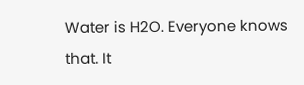Water is H2O. Everyone knows that. It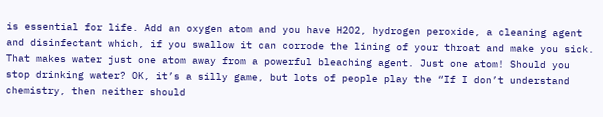is essential for life. Add an oxygen atom and you have H2O2, hydrogen peroxide, a cleaning agent and disinfectant which, if you swallow it can corrode the lining of your throat and make you sick. That makes water just one atom away from a powerful bleaching agent. Just one atom! Should you stop drinking water? OK, it’s a silly game, but lots of people play the “If I don’t understand chemistry, then neither should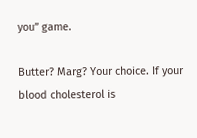you” game.

Butter? Marg? Your choice. If your blood cholesterol is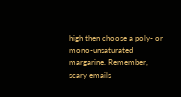high then choose a poly- or mono-unsaturated margarine. Remember, scary emails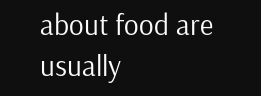about food are usually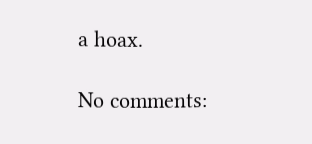a hoax.

No comments: